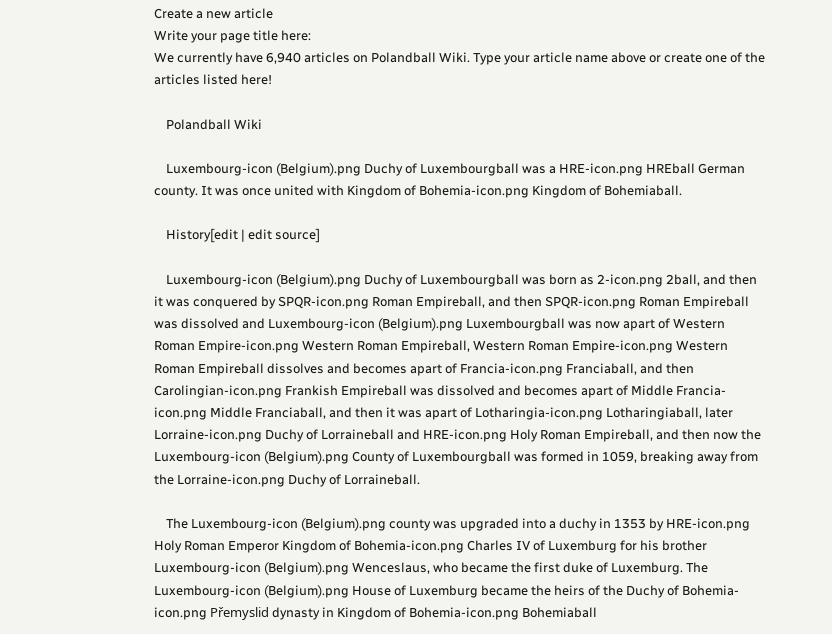Create a new article
Write your page title here:
We currently have 6,940 articles on Polandball Wiki. Type your article name above or create one of the articles listed here!

    Polandball Wiki

    Luxembourg-icon (Belgium).png Duchy of Luxembourgball was a HRE-icon.png HREball German county. It was once united with Kingdom of Bohemia-icon.png Kingdom of Bohemiaball.

    History[edit | edit source]

    Luxembourg-icon (Belgium).png Duchy of Luxembourgball was born as 2-icon.png 2ball, and then it was conquered by SPQR-icon.png Roman Empireball, and then SPQR-icon.png Roman Empireball was dissolved and Luxembourg-icon (Belgium).png Luxembourgball was now apart of Western Roman Empire-icon.png Western Roman Empireball, Western Roman Empire-icon.png Western Roman Empireball dissolves and becomes apart of Francia-icon.png Franciaball, and then Carolingian-icon.png Frankish Empireball was dissolved and becomes apart of Middle Francia-icon.png Middle Franciaball, and then it was apart of Lotharingia-icon.png Lotharingiaball, later Lorraine-icon.png Duchy of Lorraineball and HRE-icon.png Holy Roman Empireball, and then now the Luxembourg-icon (Belgium).png County of Luxembourgball was formed in 1059, breaking away from the Lorraine-icon.png Duchy of Lorraineball.

    The Luxembourg-icon (Belgium).png county was upgraded into a duchy in 1353 by HRE-icon.png Holy Roman Emperor Kingdom of Bohemia-icon.png Charles IV of Luxemburg for his brother Luxembourg-icon (Belgium).png Wenceslaus, who became the first duke of Luxemburg. The Luxembourg-icon (Belgium).png House of Luxemburg became the heirs of the Duchy of Bohemia-icon.png Přemyslid dynasty in Kingdom of Bohemia-icon.png Bohemiaball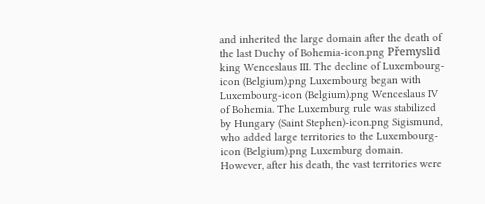and inherited the large domain after the death of the last Duchy of Bohemia-icon.png Přemyslid king Wenceslaus III. The decline of Luxembourg-icon (Belgium).png Luxembourg began with Luxembourg-icon (Belgium).png Wenceslaus IV of Bohemia. The Luxemburg rule was stabilized by Hungary (Saint Stephen)-icon.png Sigismund, who added large territories to the Luxembourg-icon (Belgium).png Luxemburg domain. However, after his death, the vast territories were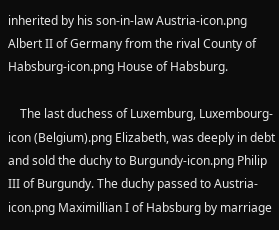inherited by his son-in-law Austria-icon.png Albert II of Germany from the rival County of Habsburg-icon.png House of Habsburg.

    The last duchess of Luxemburg, Luxembourg-icon (Belgium).png Elizabeth, was deeply in debt and sold the duchy to Burgundy-icon.png Philip III of Burgundy. The duchy passed to Austria-icon.png Maximillian I of Habsburg by marriage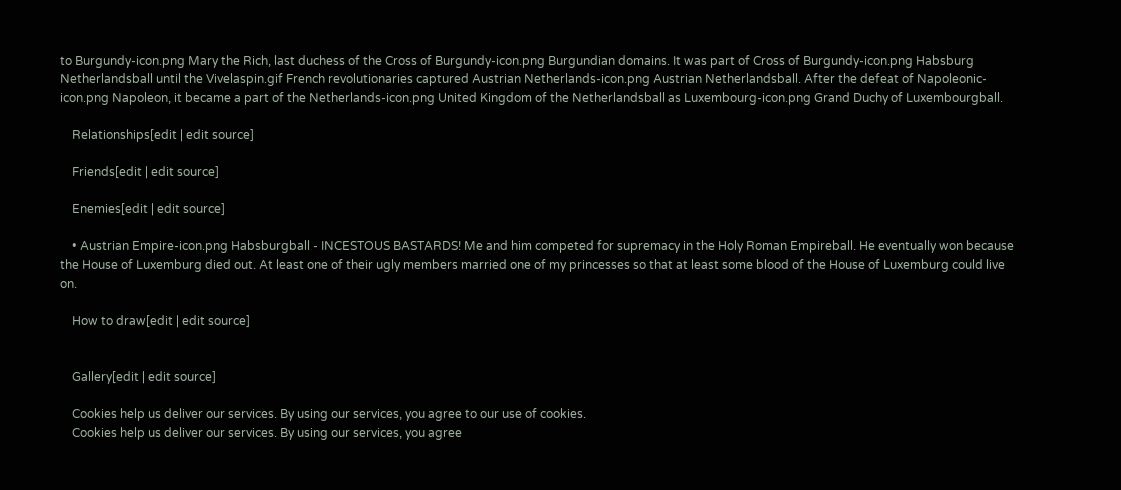to Burgundy-icon.png Mary the Rich, last duchess of the Cross of Burgundy-icon.png Burgundian domains. It was part of Cross of Burgundy-icon.png Habsburg Netherlandsball until the Vivelaspin.gif French revolutionaries captured Austrian Netherlands-icon.png Austrian Netherlandsball. After the defeat of Napoleonic-icon.png Napoleon, it became a part of the Netherlands-icon.png United Kingdom of the Netherlandsball as Luxembourg-icon.png Grand Duchy of Luxembourgball.

    Relationships[edit | edit source]

    Friends[edit | edit source]

    Enemies[edit | edit source]

    • Austrian Empire-icon.png Habsburgball - INCESTOUS BASTARDS! Me and him competed for supremacy in the Holy Roman Empireball. He eventually won because the House of Luxemburg died out. At least one of their ugly members married one of my princesses so that at least some blood of the House of Luxemburg could live on.

    How to draw[edit | edit source]


    Gallery[edit | edit source]

    Cookies help us deliver our services. By using our services, you agree to our use of cookies.
    Cookies help us deliver our services. By using our services, you agree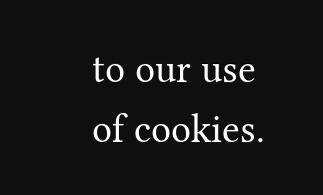to our use of cookies.